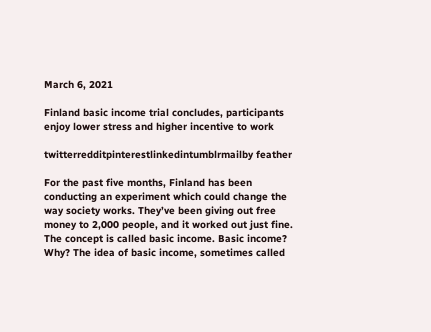March 6, 2021

Finland basic income trial concludes, participants enjoy lower stress and higher incentive to work

twitterredditpinterestlinkedintumblrmailby feather

For the past five months, Finland has been conducting an experiment which could change the way society works. They’ve been giving out free money to 2,000 people, and it worked out just fine. The concept is called basic income. Basic income? Why? The idea of basic income, sometimes called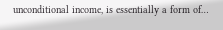unconditional income, is essentially a form of…